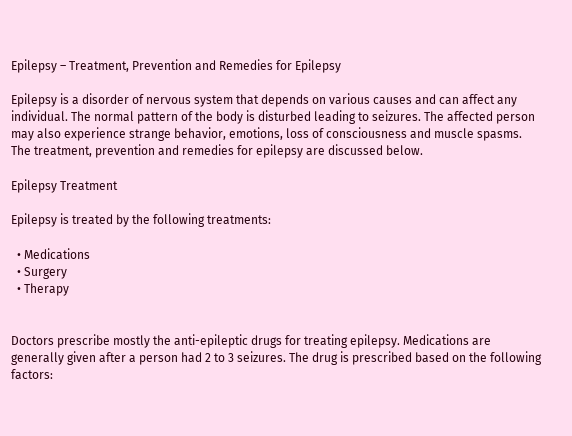Epilepsy – Treatment, Prevention and Remedies for Epilepsy

Epilepsy is a disorder of nervous system that depends on various causes and can affect any individual. The normal pattern of the body is disturbed leading to seizures. The affected person may also experience strange behavior, emotions, loss of consciousness and muscle spasms. The treatment, prevention and remedies for epilepsy are discussed below.

Epilepsy Treatment

Epilepsy is treated by the following treatments:

  • Medications
  • Surgery
  • Therapy


Doctors prescribe mostly the anti-epileptic drugs for treating epilepsy. Medications are generally given after a person had 2 to 3 seizures. The drug is prescribed based on the following factors: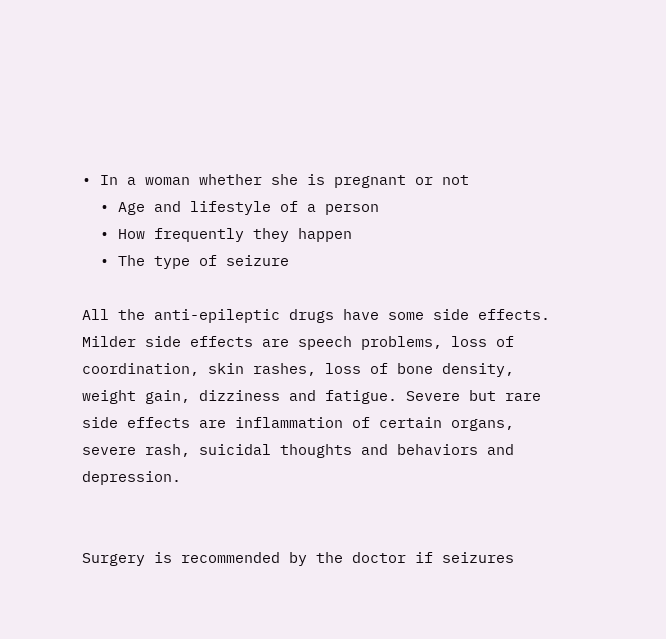• In a woman whether she is pregnant or not
  • Age and lifestyle of a person
  • How frequently they happen
  • The type of seizure

All the anti-epileptic drugs have some side effects. Milder side effects are speech problems, loss of coordination, skin rashes, loss of bone density, weight gain, dizziness and fatigue. Severe but rare side effects are inflammation of certain organs, severe rash, suicidal thoughts and behaviors and depression.


Surgery is recommended by the doctor if seizures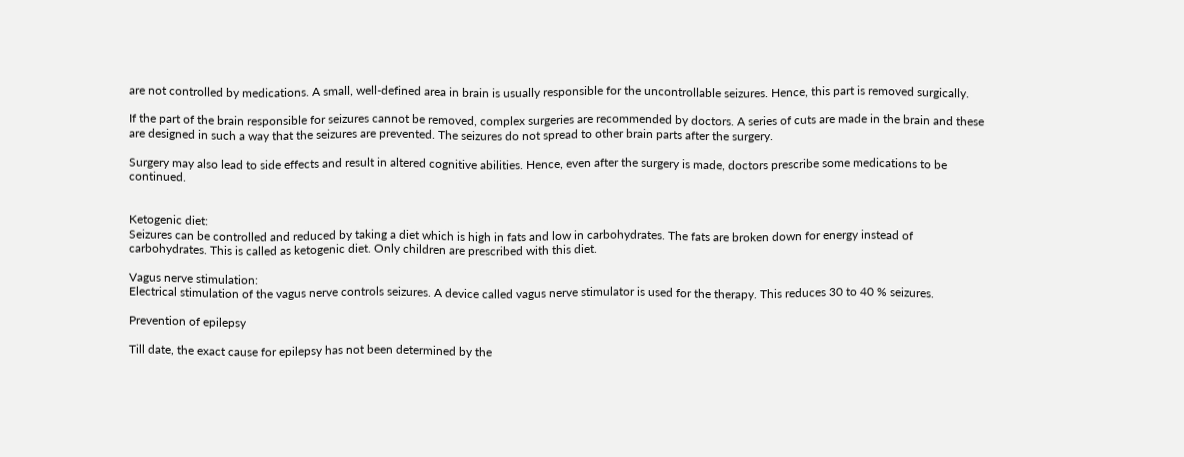are not controlled by medications. A small, well-defined area in brain is usually responsible for the uncontrollable seizures. Hence, this part is removed surgically.

If the part of the brain responsible for seizures cannot be removed, complex surgeries are recommended by doctors. A series of cuts are made in the brain and these are designed in such a way that the seizures are prevented. The seizures do not spread to other brain parts after the surgery.

Surgery may also lead to side effects and result in altered cognitive abilities. Hence, even after the surgery is made, doctors prescribe some medications to be continued.


Ketogenic diet:
Seizures can be controlled and reduced by taking a diet which is high in fats and low in carbohydrates. The fats are broken down for energy instead of carbohydrates. This is called as ketogenic diet. Only children are prescribed with this diet.

Vagus nerve stimulation:
Electrical stimulation of the vagus nerve controls seizures. A device called vagus nerve stimulator is used for the therapy. This reduces 30 to 40 % seizures.

Prevention of epilepsy

Till date, the exact cause for epilepsy has not been determined by the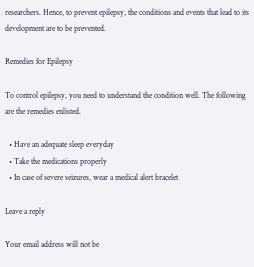researchers. Hence, to prevent epilepsy, the conditions and events that lead to its development are to be prevented.

Remedies for Epilepsy

To control epilepsy, you need to understand the condition well. The following are the remedies enlisted.

  • Have an adequate sleep everyday
  • Take the medications properly
  • In case of severe seizures, wear a medical alert bracelet

Leave a reply

Your email address will not be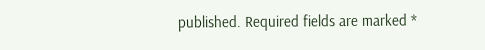published. Required fields are marked *